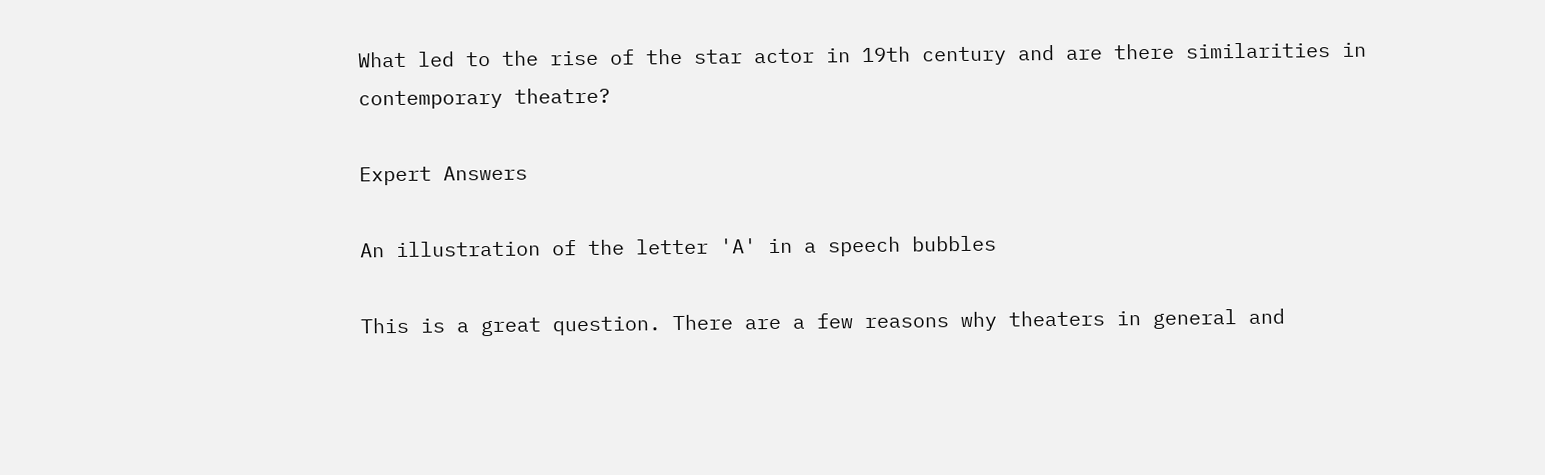What led to the rise of the star actor in 19th century and are there similarities in contemporary theatre?

Expert Answers

An illustration of the letter 'A' in a speech bubbles

This is a great question. There are a few reasons why theaters in general and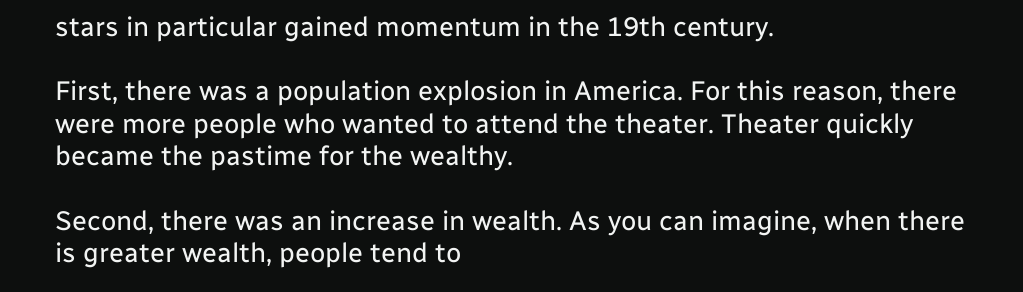stars in particular gained momentum in the 19th century.

First, there was a population explosion in America. For this reason, there were more people who wanted to attend the theater. Theater quickly became the pastime for the wealthy.

Second, there was an increase in wealth. As you can imagine, when there is greater wealth, people tend to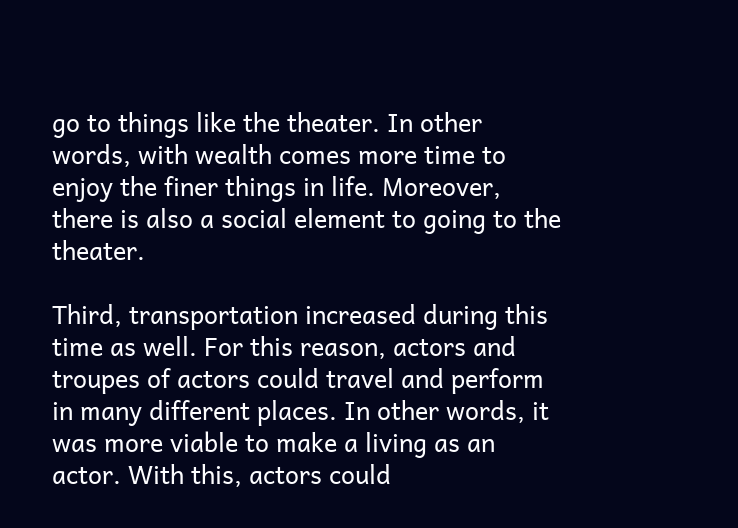go to things like the theater. In other words, with wealth comes more time to enjoy the finer things in life. Moreover, there is also a social element to going to the theater.

Third, transportation increased during this time as well. For this reason, actors and troupes of actors could travel and perform in many different places. In other words, it was more viable to make a living as an actor. With this, actors could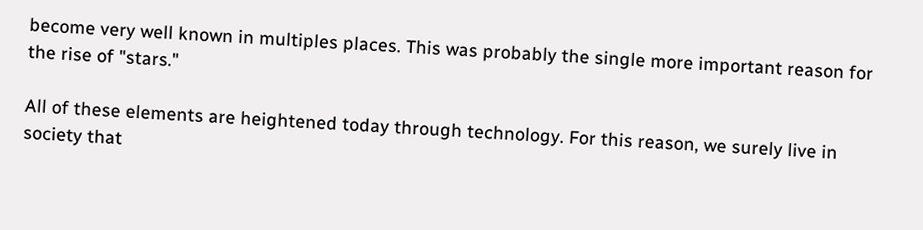become very well known in multiples places. This was probably the single more important reason for the rise of "stars."

All of these elements are heightened today through technology. For this reason, we surely live in society that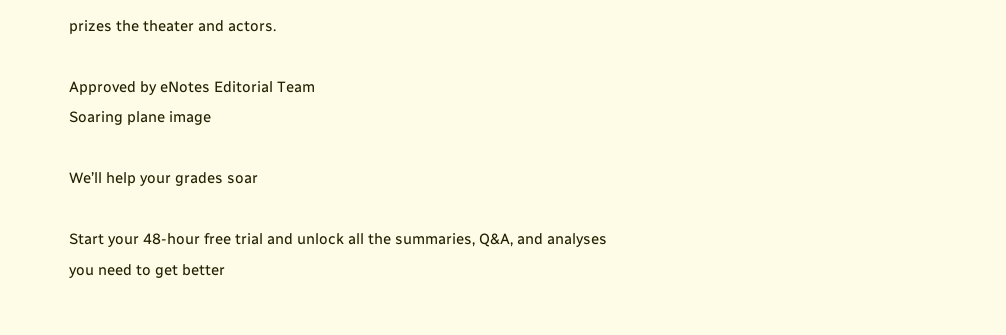prizes the theater and actors.

Approved by eNotes Editorial Team
Soaring plane image

We’ll help your grades soar

Start your 48-hour free trial and unlock all the summaries, Q&A, and analyses you need to get better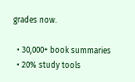grades now.

  • 30,000+ book summaries
  • 20% study tools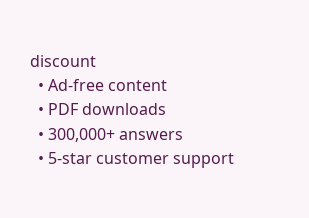discount
  • Ad-free content
  • PDF downloads
  • 300,000+ answers
  • 5-star customer support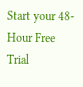Start your 48-Hour Free Trial